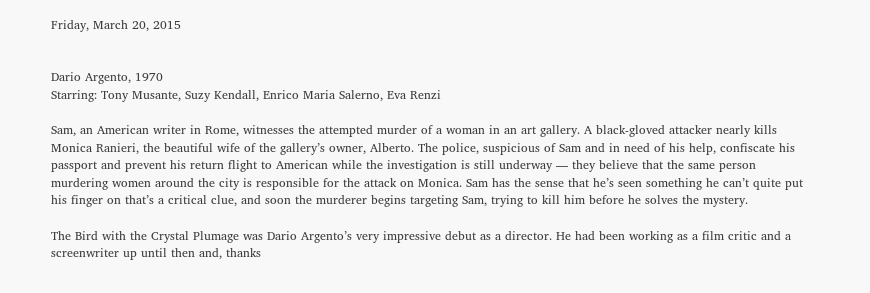Friday, March 20, 2015


Dario Argento, 1970
Starring: Tony Musante, Suzy Kendall, Enrico Maria Salerno, Eva Renzi

Sam, an American writer in Rome, witnesses the attempted murder of a woman in an art gallery. A black-gloved attacker nearly kills Monica Ranieri, the beautiful wife of the gallery’s owner, Alberto. The police, suspicious of Sam and in need of his help, confiscate his passport and prevent his return flight to American while the investigation is still underway — they believe that the same person murdering women around the city is responsible for the attack on Monica. Sam has the sense that he’s seen something he can’t quite put his finger on that’s a critical clue, and soon the murderer begins targeting Sam, trying to kill him before he solves the mystery.

The Bird with the Crystal Plumage was Dario Argento’s very impressive debut as a director. He had been working as a film critic and a screenwriter up until then and, thanks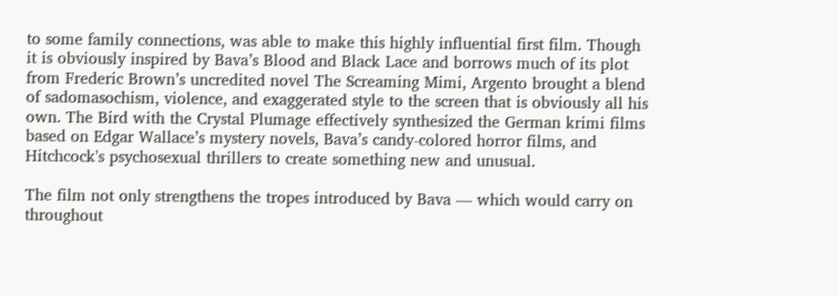to some family connections, was able to make this highly influential first film. Though it is obviously inspired by Bava’s Blood and Black Lace and borrows much of its plot from Frederic Brown’s uncredited novel The Screaming Mimi, Argento brought a blend of sadomasochism, violence, and exaggerated style to the screen that is obviously all his own. The Bird with the Crystal Plumage effectively synthesized the German krimi films based on Edgar Wallace’s mystery novels, Bava’s candy-colored horror films, and Hitchcock's psychosexual thrillers to create something new and unusual.

The film not only strengthens the tropes introduced by Bava — which would carry on throughout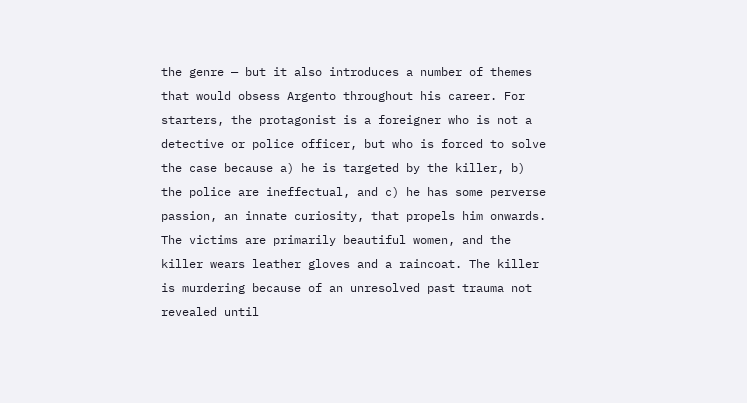the genre — but it also introduces a number of themes that would obsess Argento throughout his career. For starters, the protagonist is a foreigner who is not a detective or police officer, but who is forced to solve the case because a) he is targeted by the killer, b) the police are ineffectual, and c) he has some perverse passion, an innate curiosity, that propels him onwards. The victims are primarily beautiful women, and the killer wears leather gloves and a raincoat. The killer is murdering because of an unresolved past trauma not revealed until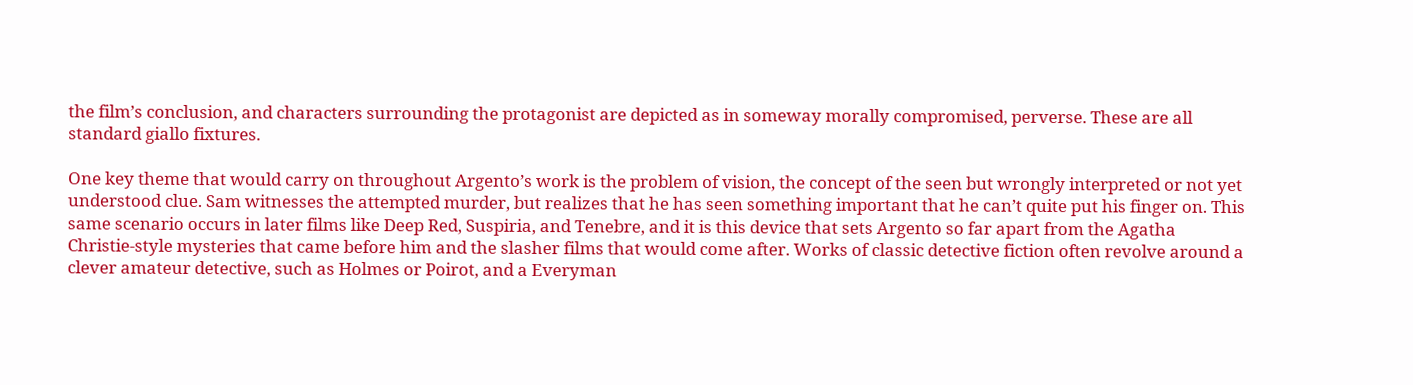the film’s conclusion, and characters surrounding the protagonist are depicted as in someway morally compromised, perverse. These are all standard giallo fixtures.

One key theme that would carry on throughout Argento’s work is the problem of vision, the concept of the seen but wrongly interpreted or not yet understood clue. Sam witnesses the attempted murder, but realizes that he has seen something important that he can’t quite put his finger on. This same scenario occurs in later films like Deep Red, Suspiria, and Tenebre, and it is this device that sets Argento so far apart from the Agatha Christie-style mysteries that came before him and the slasher films that would come after. Works of classic detective fiction often revolve around a clever amateur detective, such as Holmes or Poirot, and a Everyman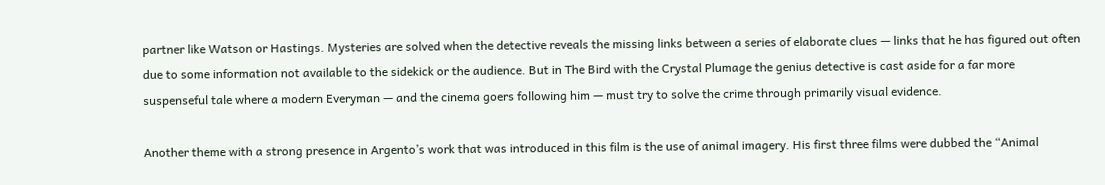partner like Watson or Hastings. Mysteries are solved when the detective reveals the missing links between a series of elaborate clues — links that he has figured out often due to some information not available to the sidekick or the audience. But in The Bird with the Crystal Plumage the genius detective is cast aside for a far more suspenseful tale where a modern Everyman — and the cinema goers following him — must try to solve the crime through primarily visual evidence.

Another theme with a strong presence in Argento’s work that was introduced in this film is the use of animal imagery. His first three films were dubbed the “Animal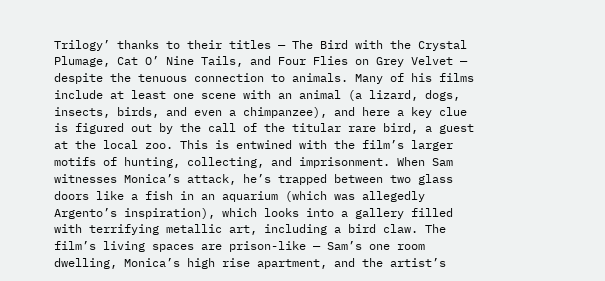Trilogy’ thanks to their titles — The Bird with the Crystal Plumage, Cat O’ Nine Tails, and Four Flies on Grey Velvet — despite the tenuous connection to animals. Many of his films include at least one scene with an animal (a lizard, dogs, insects, birds, and even a chimpanzee), and here a key clue is figured out by the call of the titular rare bird, a guest at the local zoo. This is entwined with the film’s larger motifs of hunting, collecting, and imprisonment. When Sam witnesses Monica’s attack, he’s trapped between two glass doors like a fish in an aquarium (which was allegedly Argento’s inspiration), which looks into a gallery filled with terrifying metallic art, including a bird claw. The film’s living spaces are prison-like — Sam’s one room dwelling, Monica’s high rise apartment, and the artist’s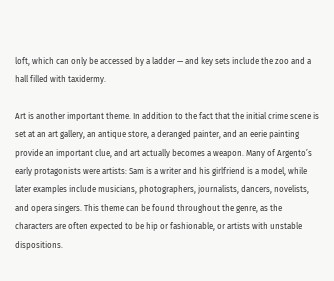loft, which can only be accessed by a ladder — and key sets include the zoo and a hall filled with taxidermy.

Art is another important theme. In addition to the fact that the initial crime scene is set at an art gallery, an antique store, a deranged painter, and an eerie painting provide an important clue, and art actually becomes a weapon. Many of Argento’s early protagonists were artists: Sam is a writer and his girlfriend is a model, while later examples include musicians, photographers, journalists, dancers, novelists, and opera singers. This theme can be found throughout the genre, as the characters are often expected to be hip or fashionable, or artists with unstable dispositions.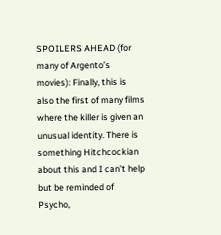SPOILERS AHEAD (for many of Argento’s movies): Finally, this is also the first of many films where the killer is given an unusual identity. There is something Hitchcockian about this and I can’t help but be reminded of Psycho,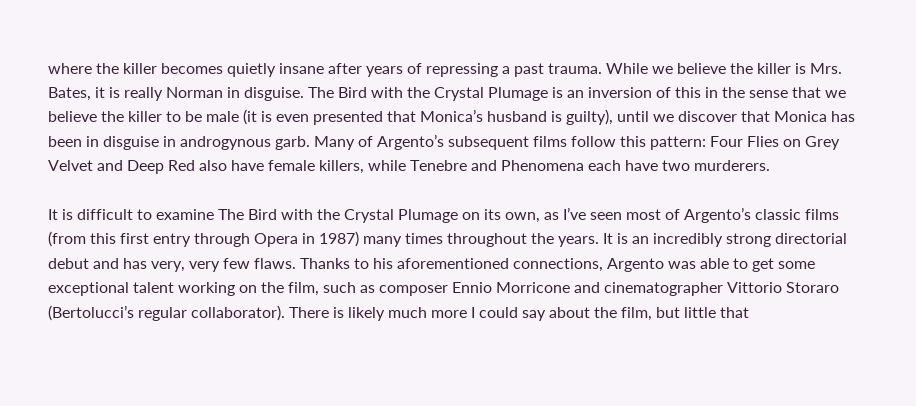where the killer becomes quietly insane after years of repressing a past trauma. While we believe the killer is Mrs. Bates, it is really Norman in disguise. The Bird with the Crystal Plumage is an inversion of this in the sense that we believe the killer to be male (it is even presented that Monica’s husband is guilty), until we discover that Monica has been in disguise in androgynous garb. Many of Argento’s subsequent films follow this pattern: Four Flies on Grey Velvet and Deep Red also have female killers, while Tenebre and Phenomena each have two murderers.

It is difficult to examine The Bird with the Crystal Plumage on its own, as I’ve seen most of Argento’s classic films (from this first entry through Opera in 1987) many times throughout the years. It is an incredibly strong directorial debut and has very, very few flaws. Thanks to his aforementioned connections, Argento was able to get some exceptional talent working on the film, such as composer Ennio Morricone and cinematographer Vittorio Storaro (Bertolucci’s regular collaborator). There is likely much more I could say about the film, but little that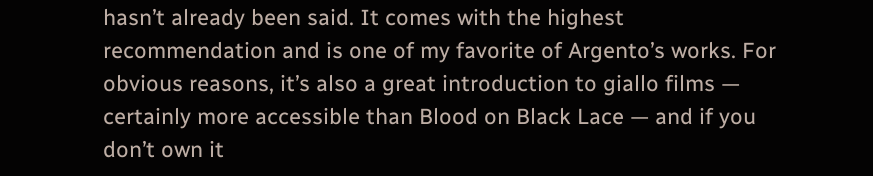hasn’t already been said. It comes with the highest recommendation and is one of my favorite of Argento’s works. For obvious reasons, it’s also a great introduction to giallo films — certainly more accessible than Blood on Black Lace — and if you don’t own it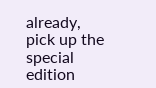already, pick up the special edition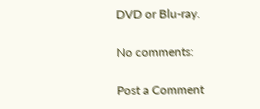DVD or Blu-ray.

No comments:

Post a Comment